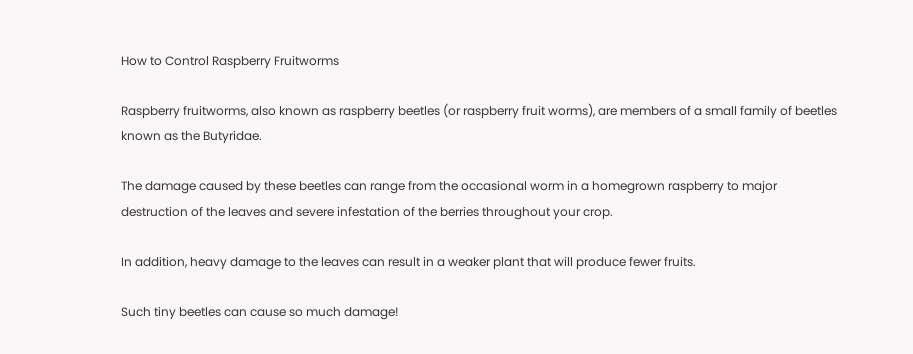How to Control Raspberry Fruitworms

Raspberry fruitworms, also known as raspberry beetles (or raspberry fruit worms), are members of a small family of beetles known as the Butyridae.

The damage caused by these beetles can range from the occasional worm in a homegrown raspberry to major destruction of the leaves and severe infestation of the berries throughout your crop.

In addition, heavy damage to the leaves can result in a weaker plant that will produce fewer fruits.

Such tiny beetles can cause so much damage!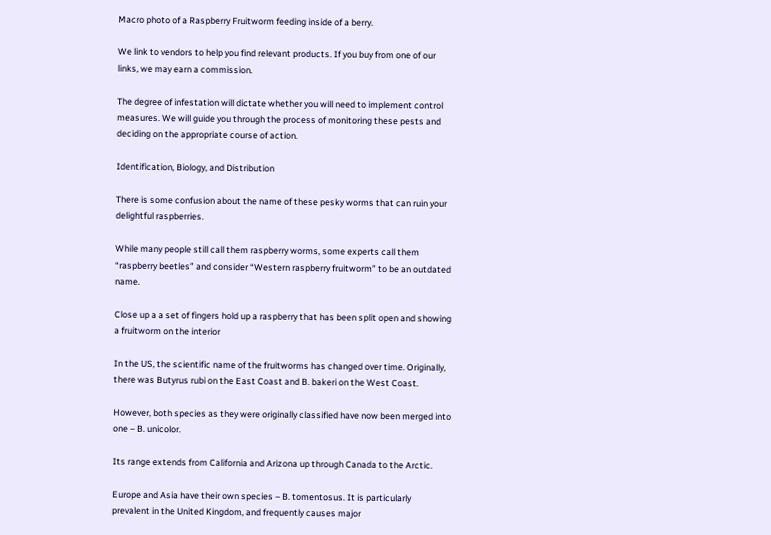Macro photo of a Raspberry Fruitworm feeding inside of a berry.

We link to vendors to help you find relevant products. If you buy from one of our links, we may earn a commission.

The degree of infestation will dictate whether you will need to implement control measures. We will guide you through the process of monitoring these pests and deciding on the appropriate course of action.

Identification, Biology, and Distribution

There is some confusion about the name of these pesky worms that can ruin your delightful raspberries.

While many people still call them raspberry worms, some experts call them “raspberry beetles” and consider “Western raspberry fruitworm” to be an outdated name.

Close up a a set of fingers hold up a raspberry that has been split open and showing a fruitworm on the interior

In the US, the scientific name of the fruitworms has changed over time. Originally, there was Butyrus rubi on the East Coast and B. bakeri on the West Coast.

However, both species as they were originally classified have now been merged into one – B. unicolor.

Its range extends from California and Arizona up through Canada to the Arctic.

Europe and Asia have their own species – B. tomentosus. It is particularly prevalent in the United Kingdom, and frequently causes major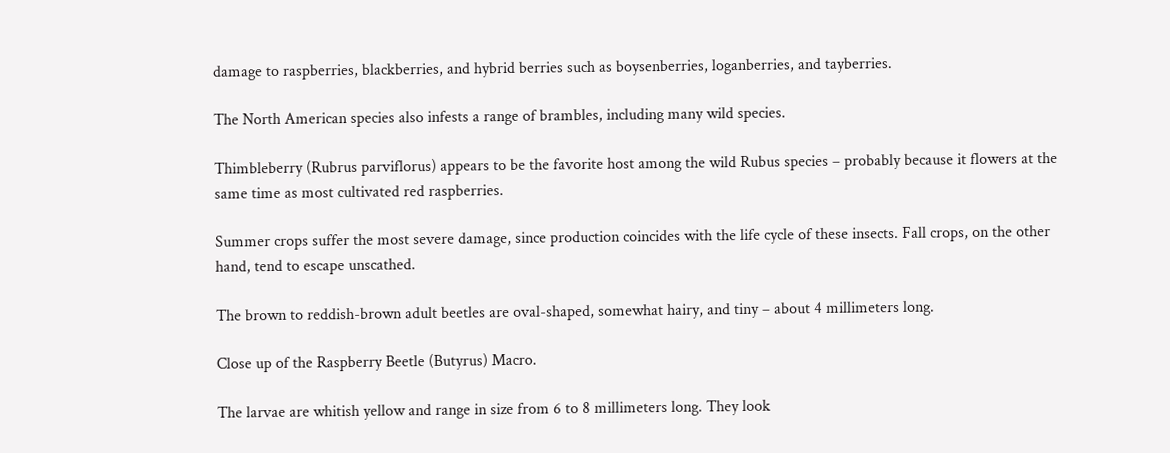damage to raspberries, blackberries, and hybrid berries such as boysenberries, loganberries, and tayberries.

The North American species also infests a range of brambles, including many wild species.

Thimbleberry (Rubrus parviflorus) appears to be the favorite host among the wild Rubus species – probably because it flowers at the same time as most cultivated red raspberries.

Summer crops suffer the most severe damage, since production coincides with the life cycle of these insects. Fall crops, on the other hand, tend to escape unscathed.

The brown to reddish-brown adult beetles are oval-shaped, somewhat hairy, and tiny – about 4 millimeters long.

Close up of the Raspberry Beetle (Butyrus) Macro.

The larvae are whitish yellow and range in size from 6 to 8 millimeters long. They look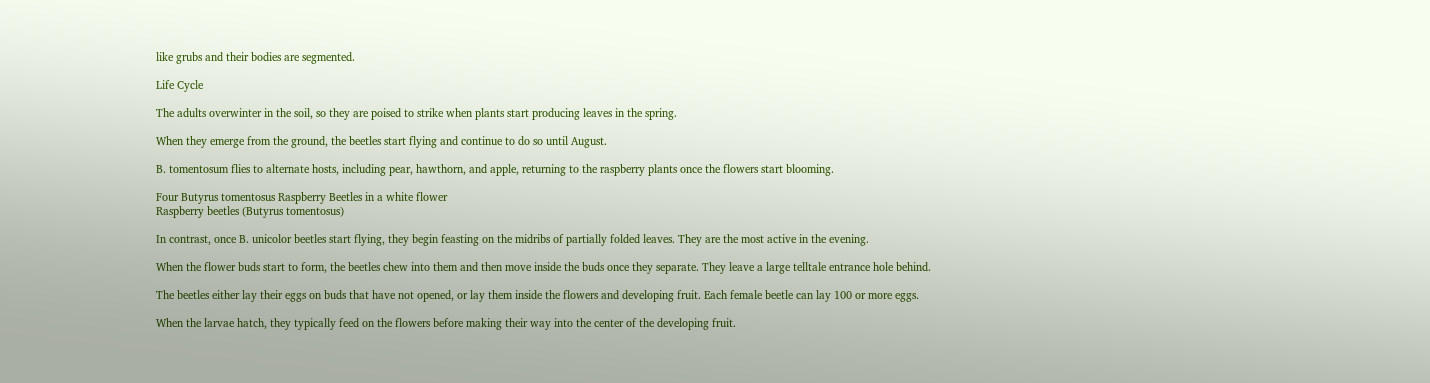like grubs and their bodies are segmented.

Life Cycle

The adults overwinter in the soil, so they are poised to strike when plants start producing leaves in the spring.

When they emerge from the ground, the beetles start flying and continue to do so until August.

B. tomentosum flies to alternate hosts, including pear, hawthorn, and apple, returning to the raspberry plants once the flowers start blooming.

Four Butyrus tomentosus Raspberry Beetles in a white flower
Raspberry beetles (Butyrus tomentosus)

In contrast, once B. unicolor beetles start flying, they begin feasting on the midribs of partially folded leaves. They are the most active in the evening.

When the flower buds start to form, the beetles chew into them and then move inside the buds once they separate. They leave a large telltale entrance hole behind.

The beetles either lay their eggs on buds that have not opened, or lay them inside the flowers and developing fruit. Each female beetle can lay 100 or more eggs.

When the larvae hatch, they typically feed on the flowers before making their way into the center of the developing fruit.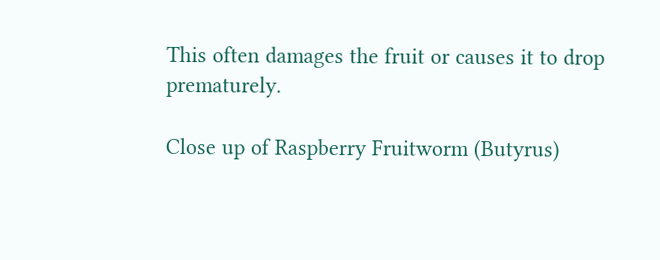This often damages the fruit or causes it to drop prematurely.

Close up of Raspberry Fruitworm (Butyrus)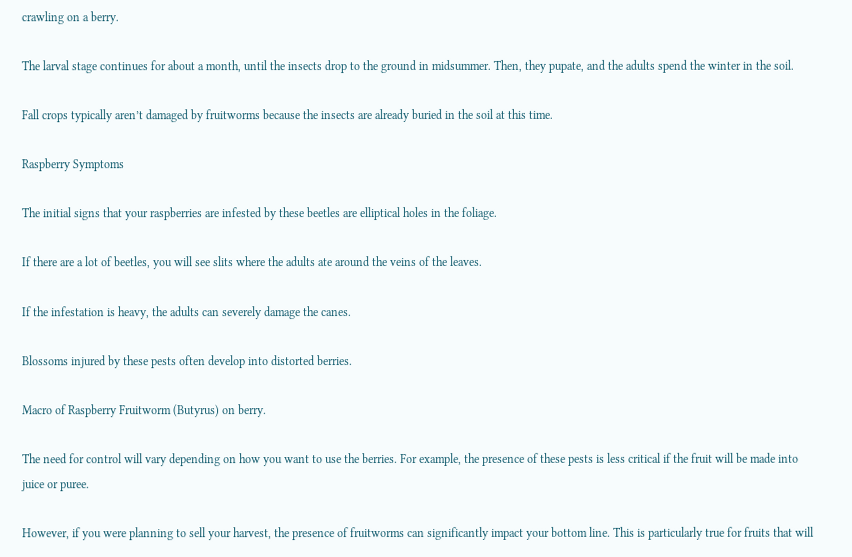crawling on a berry.

The larval stage continues for about a month, until the insects drop to the ground in midsummer. Then, they pupate, and the adults spend the winter in the soil.

Fall crops typically aren’t damaged by fruitworms because the insects are already buried in the soil at this time.

Raspberry Symptoms

The initial signs that your raspberries are infested by these beetles are elliptical holes in the foliage.

If there are a lot of beetles, you will see slits where the adults ate around the veins of the leaves.

If the infestation is heavy, the adults can severely damage the canes.

Blossoms injured by these pests often develop into distorted berries.

Macro of Raspberry Fruitworm (Butyrus) on berry.

The need for control will vary depending on how you want to use the berries. For example, the presence of these pests is less critical if the fruit will be made into juice or puree.

However, if you were planning to sell your harvest, the presence of fruitworms can significantly impact your bottom line. This is particularly true for fruits that will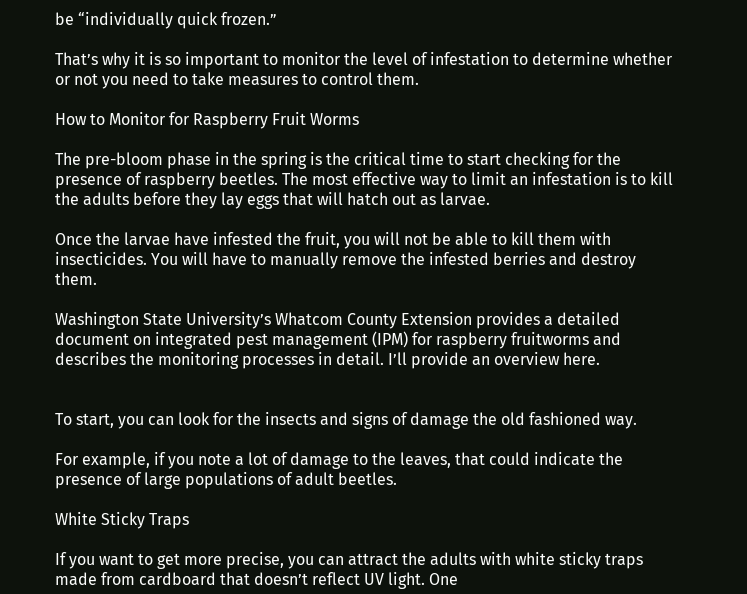be “individually quick frozen.”

That’s why it is so important to monitor the level of infestation to determine whether or not you need to take measures to control them.

How to Monitor for Raspberry Fruit Worms

The pre-bloom phase in the spring is the critical time to start checking for the presence of raspberry beetles. The most effective way to limit an infestation is to kill the adults before they lay eggs that will hatch out as larvae.

Once the larvae have infested the fruit, you will not be able to kill them with insecticides. You will have to manually remove the infested berries and destroy them.

Washington State University’s Whatcom County Extension provides a detailed document on integrated pest management (IPM) for raspberry fruitworms and describes the monitoring processes in detail. I’ll provide an overview here.


To start, you can look for the insects and signs of damage the old fashioned way.

For example, if you note a lot of damage to the leaves, that could indicate the presence of large populations of adult beetles.

White Sticky Traps

If you want to get more precise, you can attract the adults with white sticky traps made from cardboard that doesn’t reflect UV light. One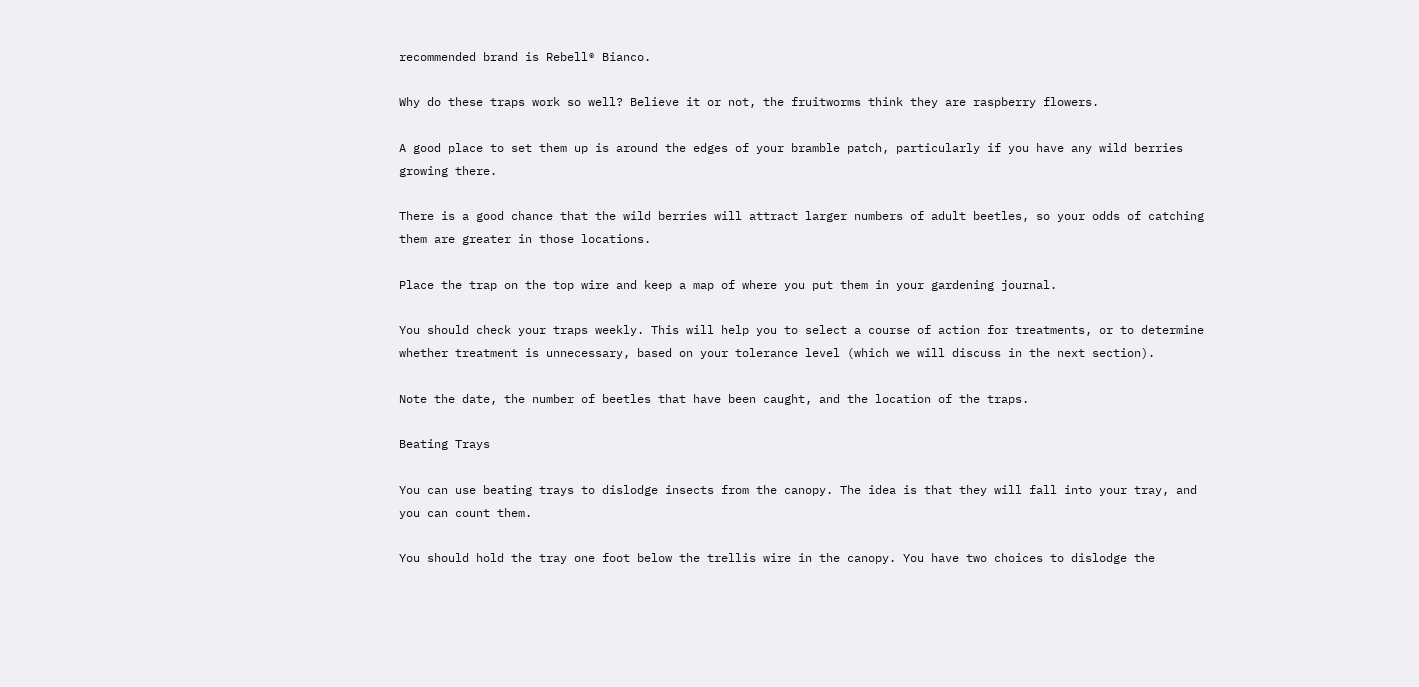recommended brand is Rebell® Bianco.

Why do these traps work so well? Believe it or not, the fruitworms think they are raspberry flowers.

A good place to set them up is around the edges of your bramble patch, particularly if you have any wild berries growing there.

There is a good chance that the wild berries will attract larger numbers of adult beetles, so your odds of catching them are greater in those locations.

Place the trap on the top wire and keep a map of where you put them in your gardening journal.

You should check your traps weekly. This will help you to select a course of action for treatments, or to determine whether treatment is unnecessary, based on your tolerance level (which we will discuss in the next section).

Note the date, the number of beetles that have been caught, and the location of the traps.

Beating Trays

You can use beating trays to dislodge insects from the canopy. The idea is that they will fall into your tray, and you can count them.

You should hold the tray one foot below the trellis wire in the canopy. You have two choices to dislodge the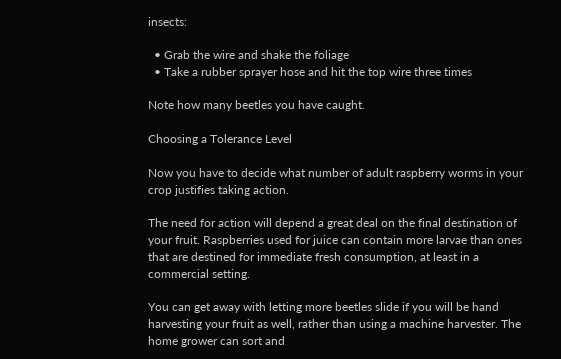insects:

  • Grab the wire and shake the foliage
  • Take a rubber sprayer hose and hit the top wire three times

Note how many beetles you have caught.

Choosing a Tolerance Level

Now you have to decide what number of adult raspberry worms in your crop justifies taking action.

The need for action will depend a great deal on the final destination of your fruit. Raspberries used for juice can contain more larvae than ones that are destined for immediate fresh consumption, at least in a commercial setting.

You can get away with letting more beetles slide if you will be hand harvesting your fruit as well, rather than using a machine harvester. The home grower can sort and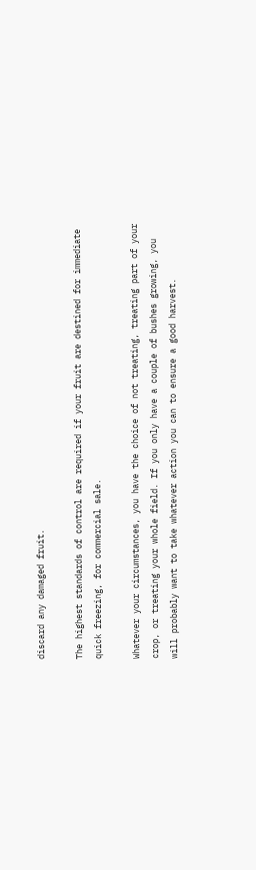discard any damaged fruit.

The highest standards of control are required if your fruit are destined for immediate quick freezing, for commercial sale.

Whatever your circumstances, you have the choice of not treating, treating part of your crop, or treating your whole field. If you only have a couple of bushes growing, you will probably want to take whatever action you can to ensure a good harvest.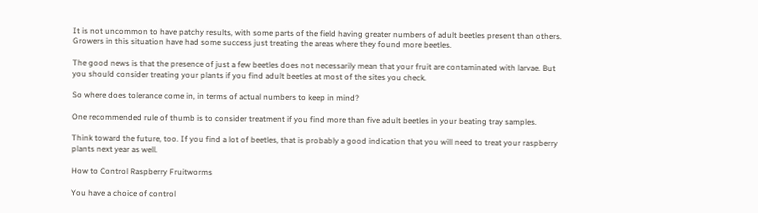It is not uncommon to have patchy results, with some parts of the field having greater numbers of adult beetles present than others. Growers in this situation have had some success just treating the areas where they found more beetles.

The good news is that the presence of just a few beetles does not necessarily mean that your fruit are contaminated with larvae. But you should consider treating your plants if you find adult beetles at most of the sites you check.

So where does tolerance come in, in terms of actual numbers to keep in mind?

One recommended rule of thumb is to consider treatment if you find more than five adult beetles in your beating tray samples.

Think toward the future, too. If you find a lot of beetles, that is probably a good indication that you will need to treat your raspberry plants next year as well.

How to Control Raspberry Fruitworms

You have a choice of control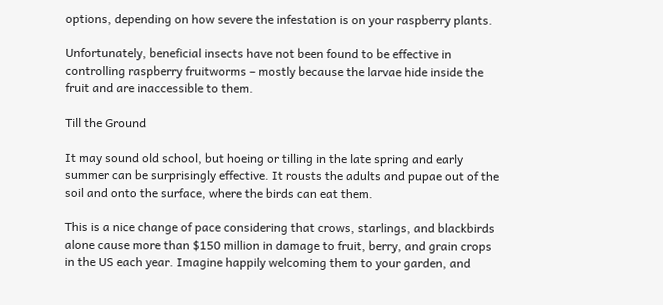options, depending on how severe the infestation is on your raspberry plants.

Unfortunately, beneficial insects have not been found to be effective in controlling raspberry fruitworms – mostly because the larvae hide inside the fruit and are inaccessible to them.

Till the Ground

It may sound old school, but hoeing or tilling in the late spring and early summer can be surprisingly effective. It rousts the adults and pupae out of the soil and onto the surface, where the birds can eat them.

This is a nice change of pace considering that crows, starlings, and blackbirds alone cause more than $150 million in damage to fruit, berry, and grain crops in the US each year. Imagine happily welcoming them to your garden, and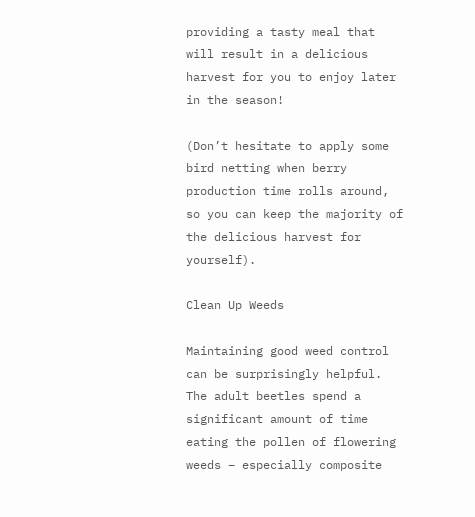providing a tasty meal that will result in a delicious harvest for you to enjoy later in the season!

(Don’t hesitate to apply some bird netting when berry production time rolls around, so you can keep the majority of the delicious harvest for yourself).

Clean Up Weeds

Maintaining good weed control can be surprisingly helpful. The adult beetles spend a significant amount of time eating the pollen of flowering weeds – especially composite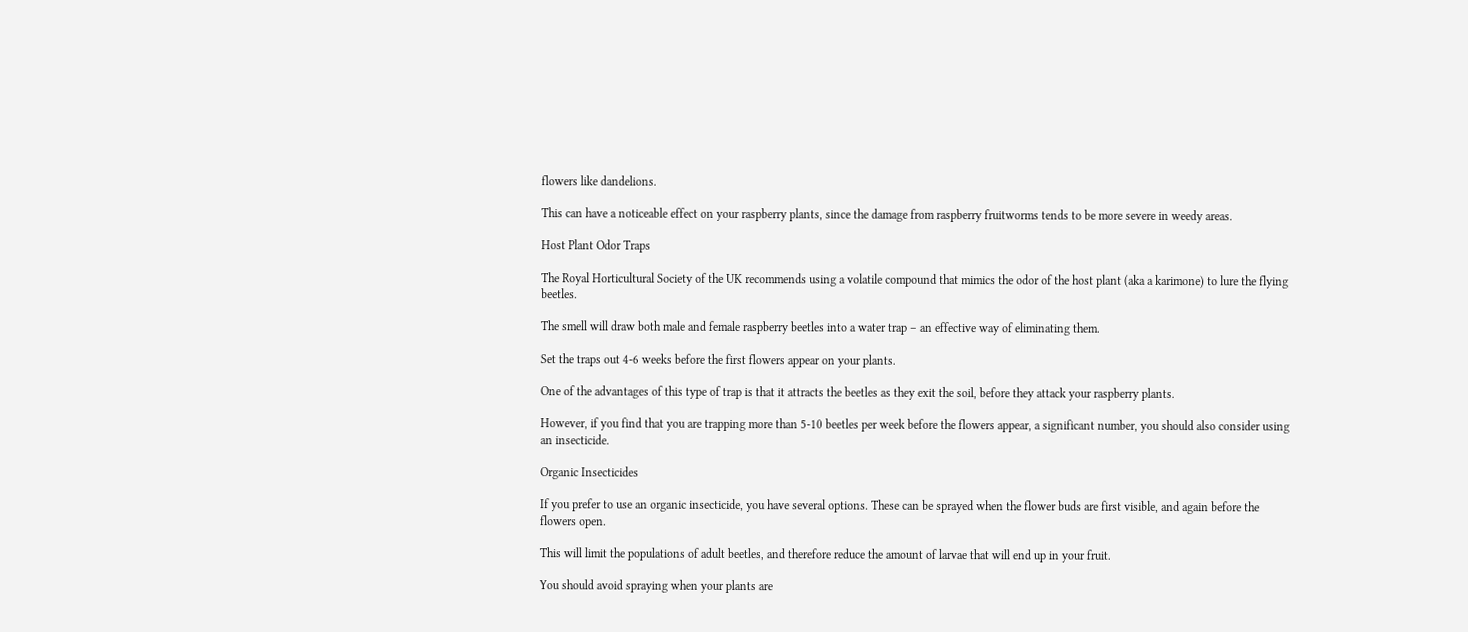flowers like dandelions.

This can have a noticeable effect on your raspberry plants, since the damage from raspberry fruitworms tends to be more severe in weedy areas.

Host Plant Odor Traps

The Royal Horticultural Society of the UK recommends using a volatile compound that mimics the odor of the host plant (aka a karimone) to lure the flying beetles.

The smell will draw both male and female raspberry beetles into a water trap – an effective way of eliminating them.

Set the traps out 4-6 weeks before the first flowers appear on your plants.

One of the advantages of this type of trap is that it attracts the beetles as they exit the soil, before they attack your raspberry plants.

However, if you find that you are trapping more than 5-10 beetles per week before the flowers appear, a significant number, you should also consider using an insecticide.

Organic Insecticides

If you prefer to use an organic insecticide, you have several options. These can be sprayed when the flower buds are first visible, and again before the flowers open.

This will limit the populations of adult beetles, and therefore reduce the amount of larvae that will end up in your fruit.

You should avoid spraying when your plants are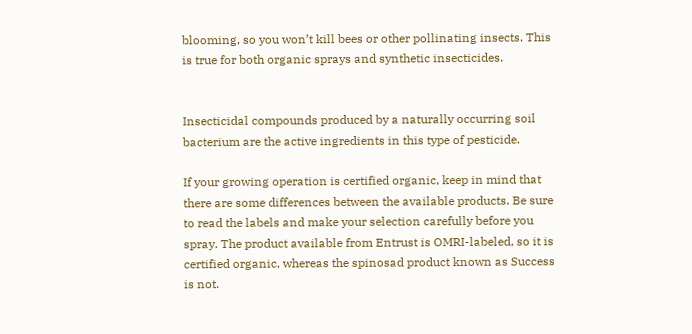blooming, so you won’t kill bees or other pollinating insects. This is true for both organic sprays and synthetic insecticides.


Insecticidal compounds produced by a naturally occurring soil bacterium are the active ingredients in this type of pesticide.

If your growing operation is certified organic, keep in mind that there are some differences between the available products. Be sure to read the labels and make your selection carefully before you spray. The product available from Entrust is OMRI-labeled, so it is certified organic, whereas the spinosad product known as Success is not.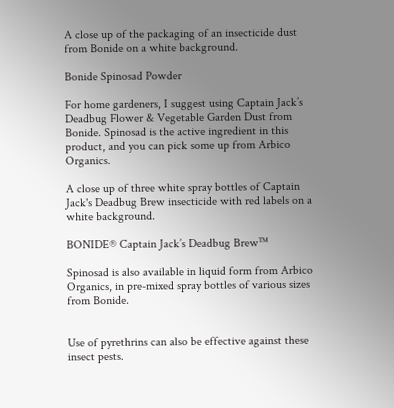A close up of the packaging of an insecticide dust from Bonide on a white background.

Bonide Spinosad Powder

For home gardeners, I suggest using Captain Jack’s Deadbug Flower & Vegetable Garden Dust from Bonide. Spinosad is the active ingredient in this product, and you can pick some up from Arbico Organics.

A close up of three white spray bottles of Captain Jack's Deadbug Brew insecticide with red labels on a white background.

BONIDE® Captain Jack’s Deadbug Brew™

Spinosad is also available in liquid form from Arbico Organics, in pre-mixed spray bottles of various sizes from Bonide.


Use of pyrethrins can also be effective against these insect pests.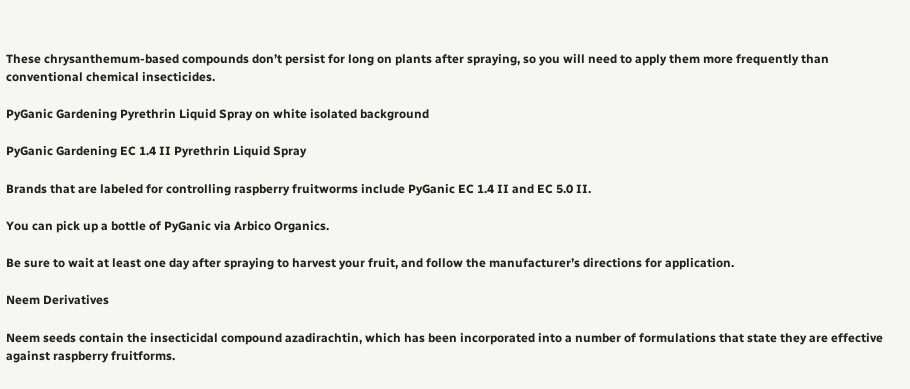These chrysanthemum-based compounds don’t persist for long on plants after spraying, so you will need to apply them more frequently than conventional chemical insecticides.

PyGanic Gardening Pyrethrin Liquid Spray on white isolated background

PyGanic Gardening EC 1.4 II Pyrethrin Liquid Spray

Brands that are labeled for controlling raspberry fruitworms include PyGanic EC 1.4 II and EC 5.0 II.

You can pick up a bottle of PyGanic via Arbico Organics.

Be sure to wait at least one day after spraying to harvest your fruit, and follow the manufacturer’s directions for application.

Neem Derivatives

Neem seeds contain the insecticidal compound azadirachtin, which has been incorporated into a number of formulations that state they are effective against raspberry fruitforms.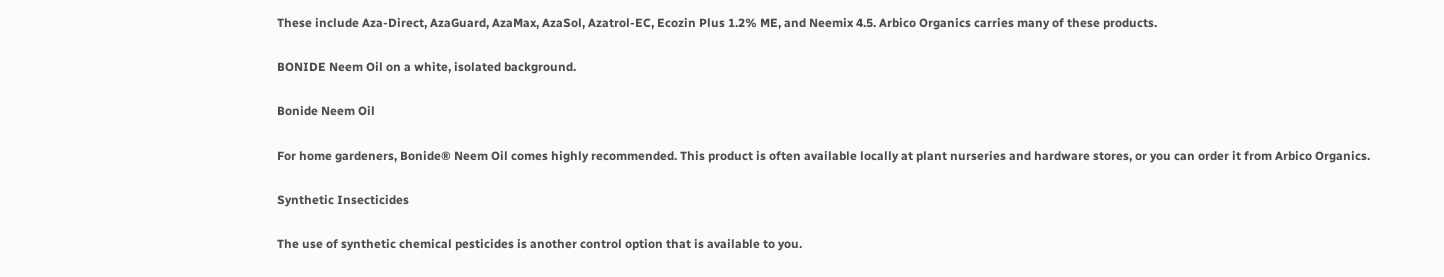These include Aza-Direct, AzaGuard, AzaMax, AzaSol, Azatrol-EC, Ecozin Plus 1.2% ME, and Neemix 4.5. Arbico Organics carries many of these products.

BONIDE Neem Oil on a white, isolated background.

Bonide Neem Oil

For home gardeners, Bonide® Neem Oil comes highly recommended. This product is often available locally at plant nurseries and hardware stores, or you can order it from Arbico Organics.

Synthetic Insecticides

The use of synthetic chemical pesticides is another control option that is available to you.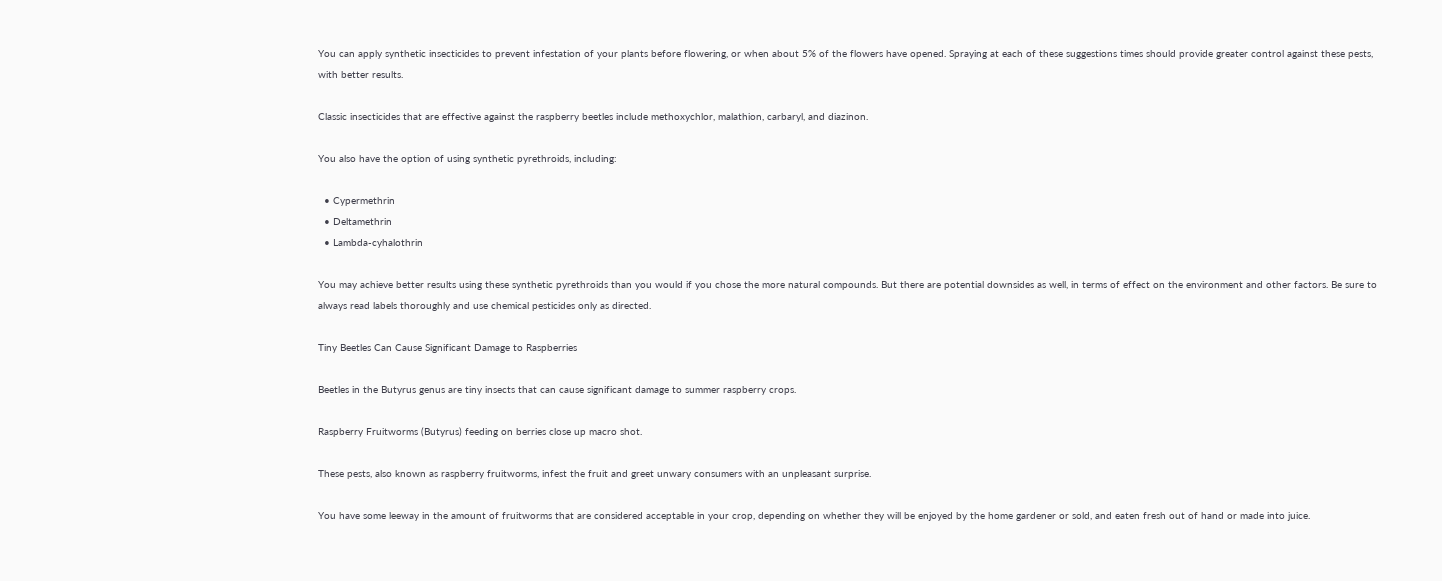You can apply synthetic insecticides to prevent infestation of your plants before flowering, or when about 5% of the flowers have opened. Spraying at each of these suggestions times should provide greater control against these pests, with better results.

Classic insecticides that are effective against the raspberry beetles include methoxychlor, malathion, carbaryl, and diazinon.

You also have the option of using synthetic pyrethroids, including:

  • Cypermethrin
  • Deltamethrin
  • Lambda-cyhalothrin

You may achieve better results using these synthetic pyrethroids than you would if you chose the more natural compounds. But there are potential downsides as well, in terms of effect on the environment and other factors. Be sure to always read labels thoroughly and use chemical pesticides only as directed.

Tiny Beetles Can Cause Significant Damage to Raspberries

Beetles in the Butyrus genus are tiny insects that can cause significant damage to summer raspberry crops.

Raspberry Fruitworms (Butyrus) feeding on berries close up macro shot.

These pests, also known as raspberry fruitworms, infest the fruit and greet unwary consumers with an unpleasant surprise.

You have some leeway in the amount of fruitworms that are considered acceptable in your crop, depending on whether they will be enjoyed by the home gardener or sold, and eaten fresh out of hand or made into juice.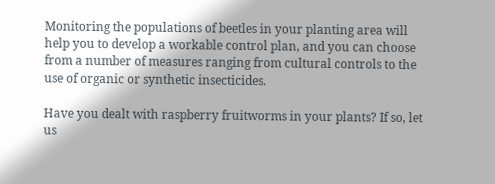Monitoring the populations of beetles in your planting area will help you to develop a workable control plan, and you can choose from a number of measures ranging from cultural controls to the use of organic or synthetic insecticides.

Have you dealt with raspberry fruitworms in your plants? If so, let us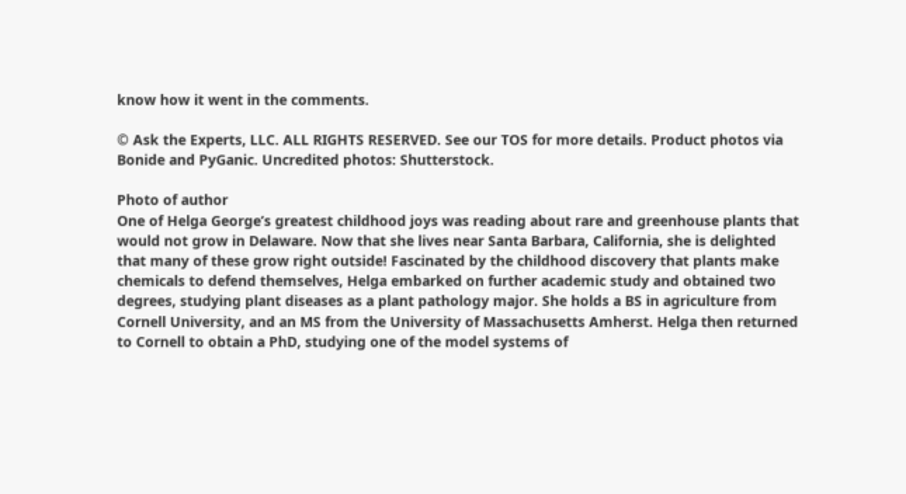know how it went in the comments.

© Ask the Experts, LLC. ALL RIGHTS RESERVED. See our TOS for more details. Product photos via Bonide and PyGanic. Uncredited photos: Shutterstock.

Photo of author
One of Helga George’s greatest childhood joys was reading about rare and greenhouse plants that would not grow in Delaware. Now that she lives near Santa Barbara, California, she is delighted that many of these grow right outside! Fascinated by the childhood discovery that plants make chemicals to defend themselves, Helga embarked on further academic study and obtained two degrees, studying plant diseases as a plant pathology major. She holds a BS in agriculture from Cornell University, and an MS from the University of Massachusetts Amherst. Helga then returned to Cornell to obtain a PhD, studying one of the model systems of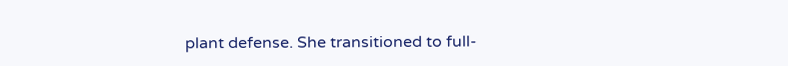plant defense. She transitioned to full-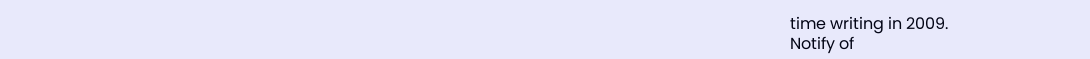time writing in 2009.
Notify of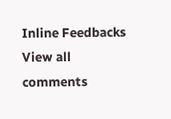Inline Feedbacks
View all comments